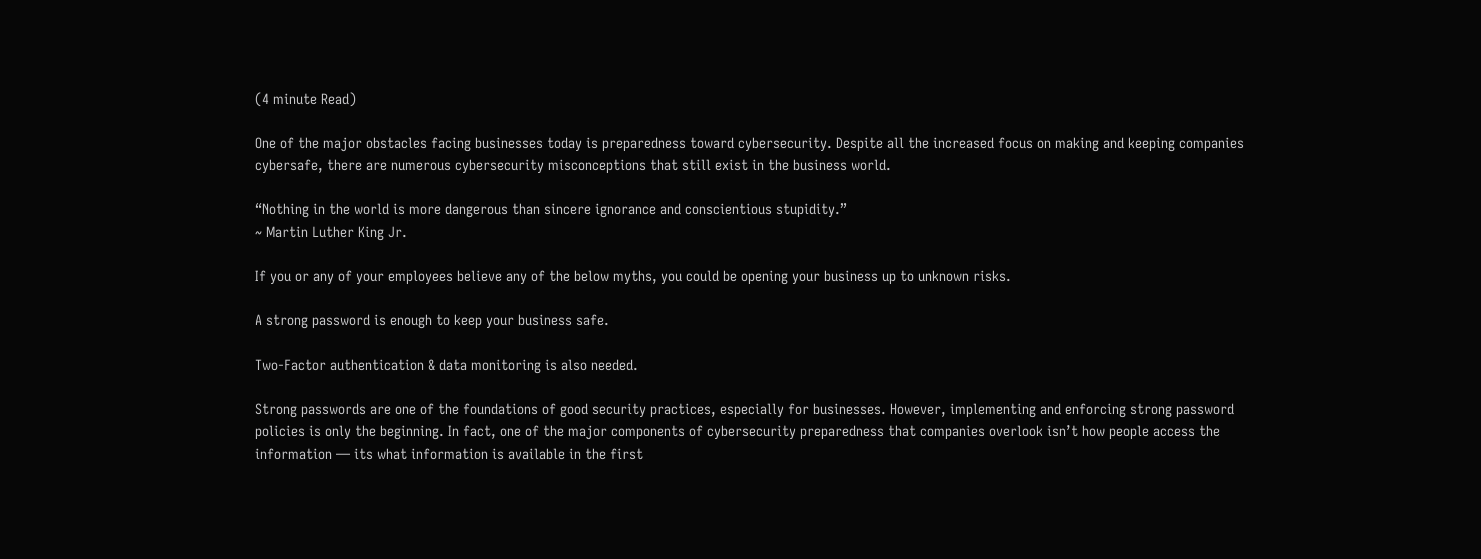(4 minute Read)

One of the major obstacles facing businesses today is preparedness toward cybersecurity. Despite all the increased focus on making and keeping companies cybersafe, there are numerous cybersecurity misconceptions that still exist in the business world.

“Nothing in the world is more dangerous than sincere ignorance and conscientious stupidity.”
~ Martin Luther King Jr.

If you or any of your employees believe any of the below myths, you could be opening your business up to unknown risks.

A strong password is enough to keep your business safe.

Two-Factor authentication & data monitoring is also needed.

Strong passwords are one of the foundations of good security practices, especially for businesses. However, implementing and enforcing strong password policies is only the beginning. In fact, one of the major components of cybersecurity preparedness that companies overlook isn’t how people access the information — its what information is available in the first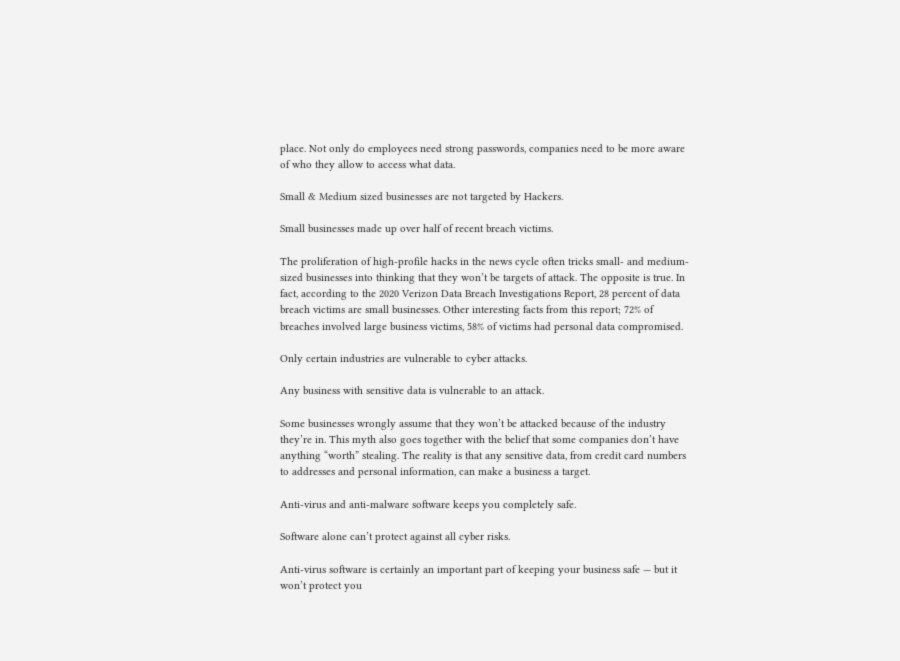place. Not only do employees need strong passwords, companies need to be more aware of who they allow to access what data.

Small & Medium sized businesses are not targeted by Hackers.

Small businesses made up over half of recent breach victims.

The proliferation of high-profile hacks in the news cycle often tricks small- and medium-sized businesses into thinking that they won’t be targets of attack. The opposite is true. In fact, according to the 2020 Verizon Data Breach Investigations Report, 28 percent of data breach victims are small businesses. Other interesting facts from this report; 72% of breaches involved large business victims, 58% of victims had personal data compromised.

Only certain industries are vulnerable to cyber attacks.

Any business with sensitive data is vulnerable to an attack.

Some businesses wrongly assume that they won’t be attacked because of the industry they’re in. This myth also goes together with the belief that some companies don’t have anything “worth” stealing. The reality is that any sensitive data, from credit card numbers to addresses and personal information, can make a business a target.

Anti-virus and anti-malware software keeps you completely safe.

Software alone can’t protect against all cyber risks.

Anti-virus software is certainly an important part of keeping your business safe — but it won’t protect you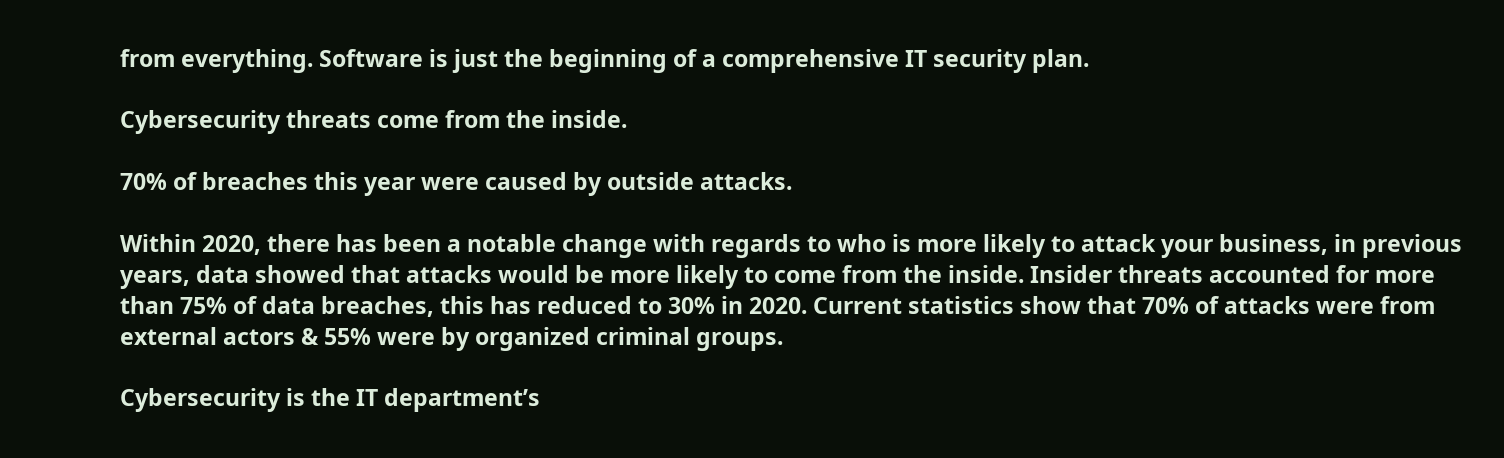from everything. Software is just the beginning of a comprehensive IT security plan.

Cybersecurity threats come from the inside.

70% of breaches this year were caused by outside attacks.

Within 2020, there has been a notable change with regards to who is more likely to attack your business, in previous years, data showed that attacks would be more likely to come from the inside. Insider threats accounted for more than 75% of data breaches, this has reduced to 30% in 2020. Current statistics show that 70% of attacks were from external actors & 55% were by organized criminal groups.

Cybersecurity is the IT department’s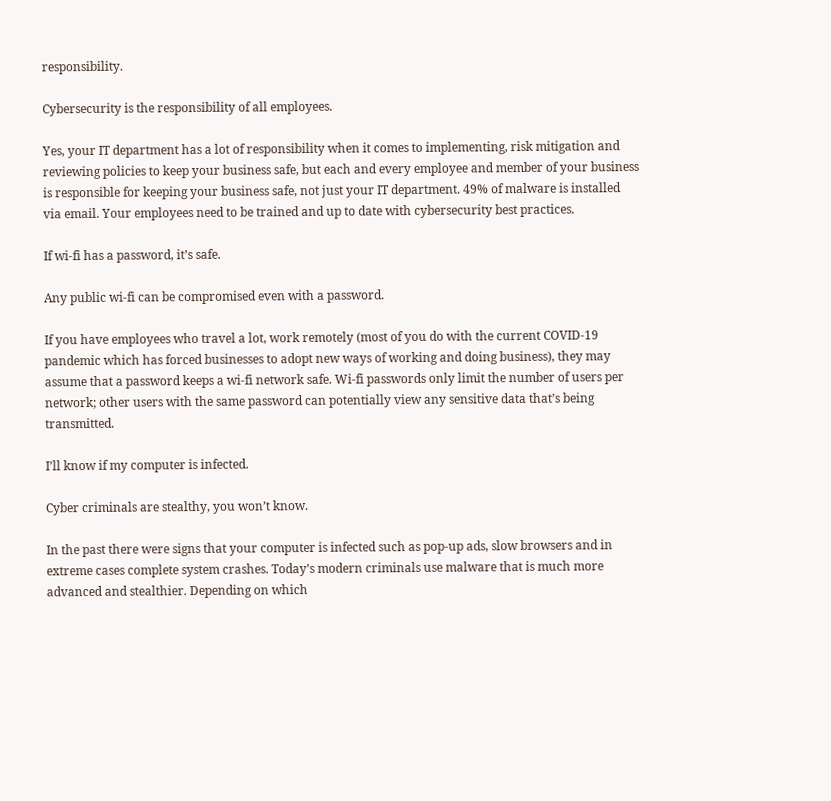responsibility.

Cybersecurity is the responsibility of all employees.

Yes, your IT department has a lot of responsibility when it comes to implementing, risk mitigation and reviewing policies to keep your business safe, but each and every employee and member of your business is responsible for keeping your business safe, not just your IT department. 49% of malware is installed via email. Your employees need to be trained and up to date with cybersecurity best practices.

If wi-fi has a password, it’s safe.

Any public wi-fi can be compromised even with a password.

If you have employees who travel a lot, work remotely (most of you do with the current COVID-19 pandemic which has forced businesses to adopt new ways of working and doing business), they may assume that a password keeps a wi-fi network safe. Wi-fi passwords only limit the number of users per network; other users with the same password can potentially view any sensitive data that’s being transmitted.

I’ll know if my computer is infected.

Cyber criminals are stealthy, you won’t know.

In the past there were signs that your computer is infected such as pop-up ads, slow browsers and in extreme cases complete system crashes. Today’s modern criminals use malware that is much more advanced and stealthier. Depending on which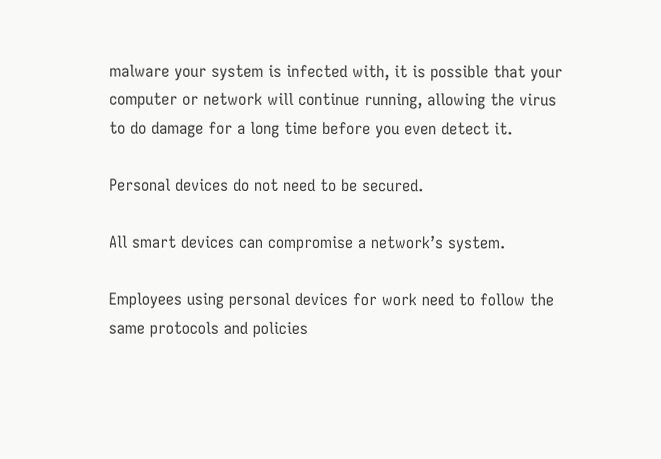malware your system is infected with, it is possible that your computer or network will continue running, allowing the virus to do damage for a long time before you even detect it.

Personal devices do not need to be secured.

All smart devices can compromise a network’s system.

Employees using personal devices for work need to follow the same protocols and policies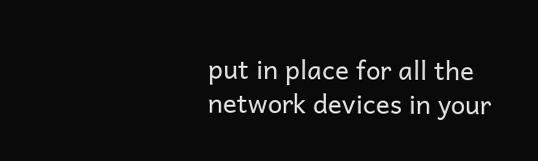put in place for all the network devices in your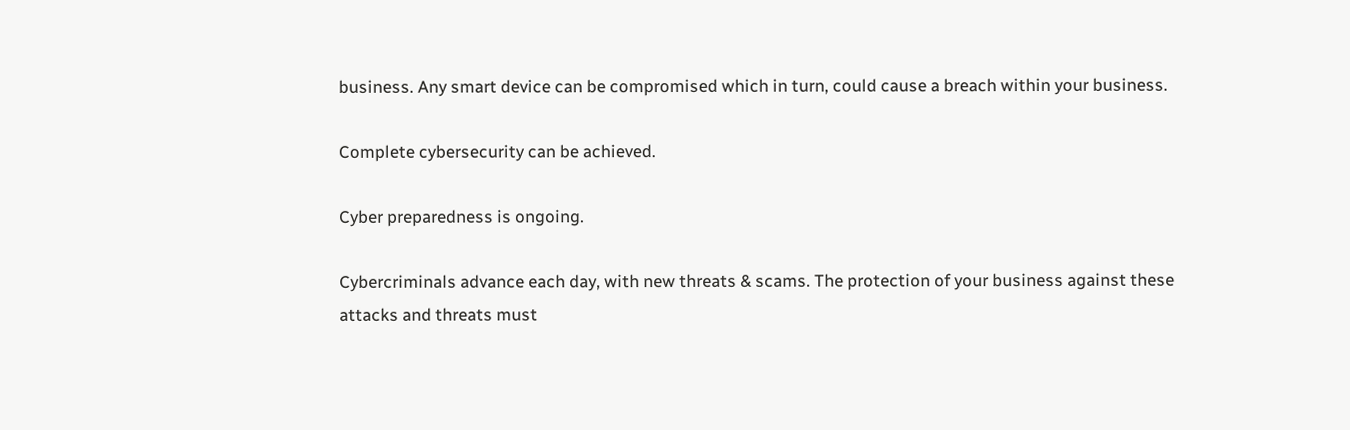business. Any smart device can be compromised which in turn, could cause a breach within your business.

Complete cybersecurity can be achieved.

Cyber preparedness is ongoing.

Cybercriminals advance each day, with new threats & scams. The protection of your business against these attacks and threats must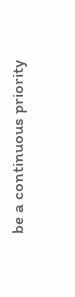be a continuous priority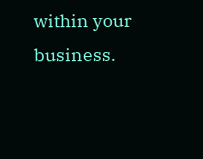within your business.